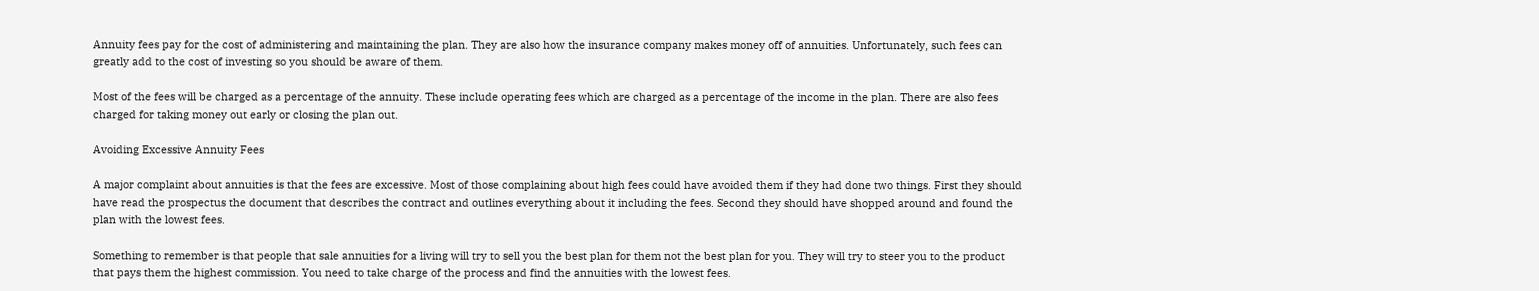Annuity fees pay for the cost of administering and maintaining the plan. They are also how the insurance company makes money off of annuities. Unfortunately, such fees can greatly add to the cost of investing so you should be aware of them.

Most of the fees will be charged as a percentage of the annuity. These include operating fees which are charged as a percentage of the income in the plan. There are also fees charged for taking money out early or closing the plan out.

Avoiding Excessive Annuity Fees

A major complaint about annuities is that the fees are excessive. Most of those complaining about high fees could have avoided them if they had done two things. First they should have read the prospectus the document that describes the contract and outlines everything about it including the fees. Second they should have shopped around and found the plan with the lowest fees.

Something to remember is that people that sale annuities for a living will try to sell you the best plan for them not the best plan for you. They will try to steer you to the product that pays them the highest commission. You need to take charge of the process and find the annuities with the lowest fees.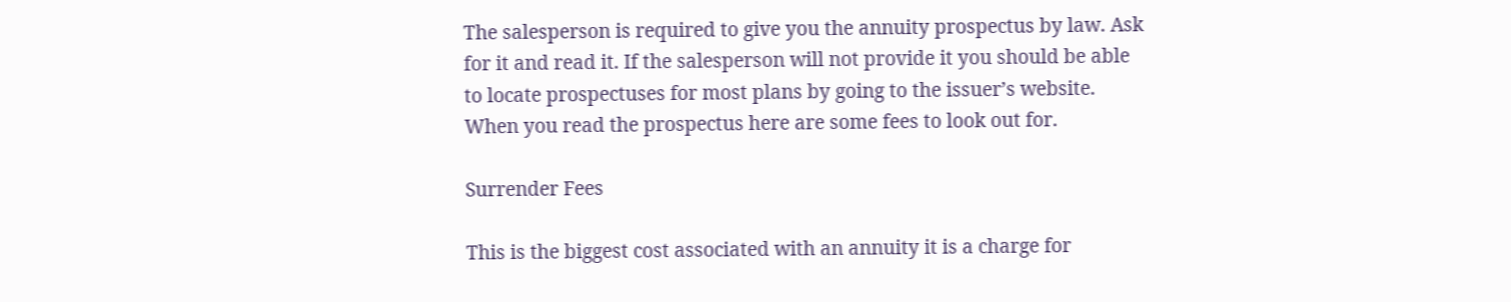The salesperson is required to give you the annuity prospectus by law. Ask for it and read it. If the salesperson will not provide it you should be able to locate prospectuses for most plans by going to the issuer’s website. When you read the prospectus here are some fees to look out for.

Surrender Fees

This is the biggest cost associated with an annuity it is a charge for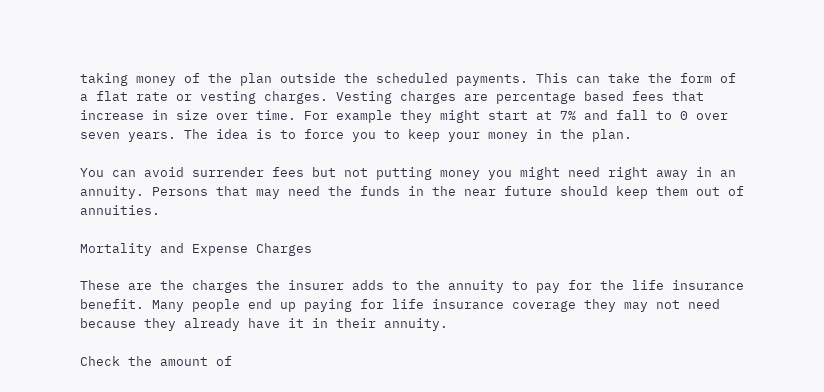taking money of the plan outside the scheduled payments. This can take the form of a flat rate or vesting charges. Vesting charges are percentage based fees that increase in size over time. For example they might start at 7% and fall to 0 over seven years. The idea is to force you to keep your money in the plan.

You can avoid surrender fees but not putting money you might need right away in an annuity. Persons that may need the funds in the near future should keep them out of annuities.

Mortality and Expense Charges

These are the charges the insurer adds to the annuity to pay for the life insurance benefit. Many people end up paying for life insurance coverage they may not need because they already have it in their annuity.

Check the amount of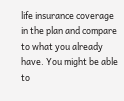life insurance coverage in the plan and compare to what you already have. You might be able to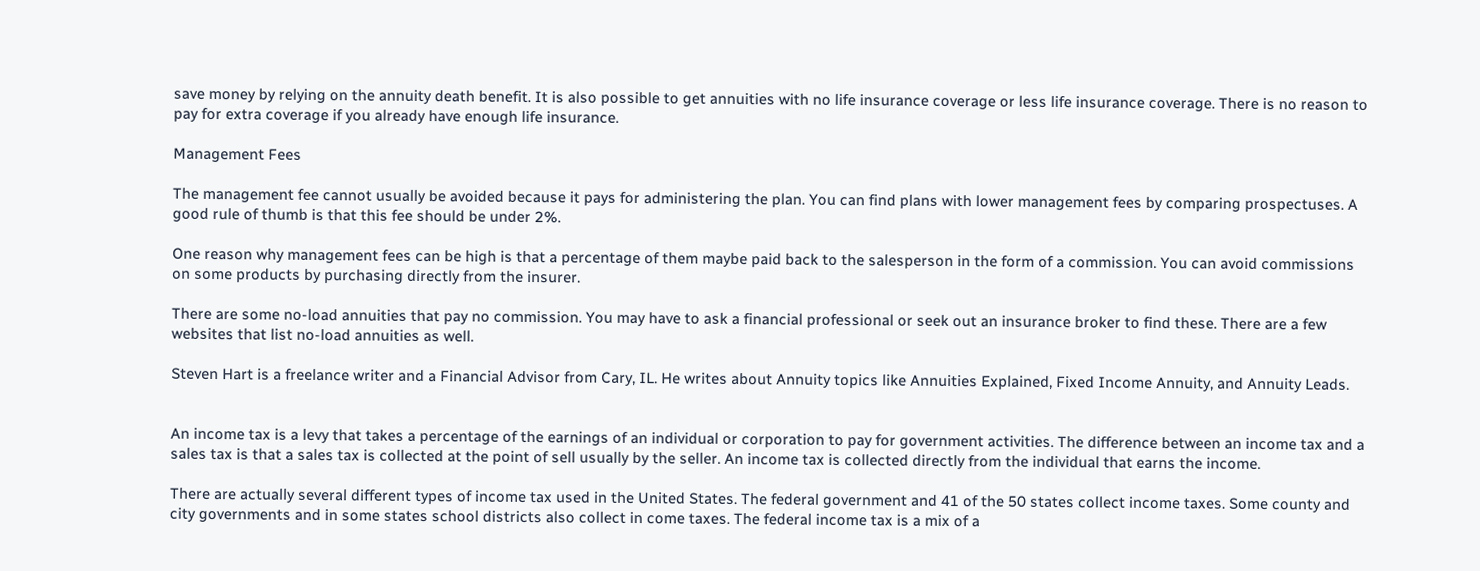save money by relying on the annuity death benefit. It is also possible to get annuities with no life insurance coverage or less life insurance coverage. There is no reason to pay for extra coverage if you already have enough life insurance.

Management Fees

The management fee cannot usually be avoided because it pays for administering the plan. You can find plans with lower management fees by comparing prospectuses. A good rule of thumb is that this fee should be under 2%.

One reason why management fees can be high is that a percentage of them maybe paid back to the salesperson in the form of a commission. You can avoid commissions on some products by purchasing directly from the insurer.

There are some no-load annuities that pay no commission. You may have to ask a financial professional or seek out an insurance broker to find these. There are a few websites that list no-load annuities as well.

Steven Hart is a freelance writer and a Financial Advisor from Cary, IL. He writes about Annuity topics like Annuities Explained, Fixed Income Annuity, and Annuity Leads.


An income tax is a levy that takes a percentage of the earnings of an individual or corporation to pay for government activities. The difference between an income tax and a sales tax is that a sales tax is collected at the point of sell usually by the seller. An income tax is collected directly from the individual that earns the income.

There are actually several different types of income tax used in the United States. The federal government and 41 of the 50 states collect income taxes. Some county and city governments and in some states school districts also collect in come taxes. The federal income tax is a mix of a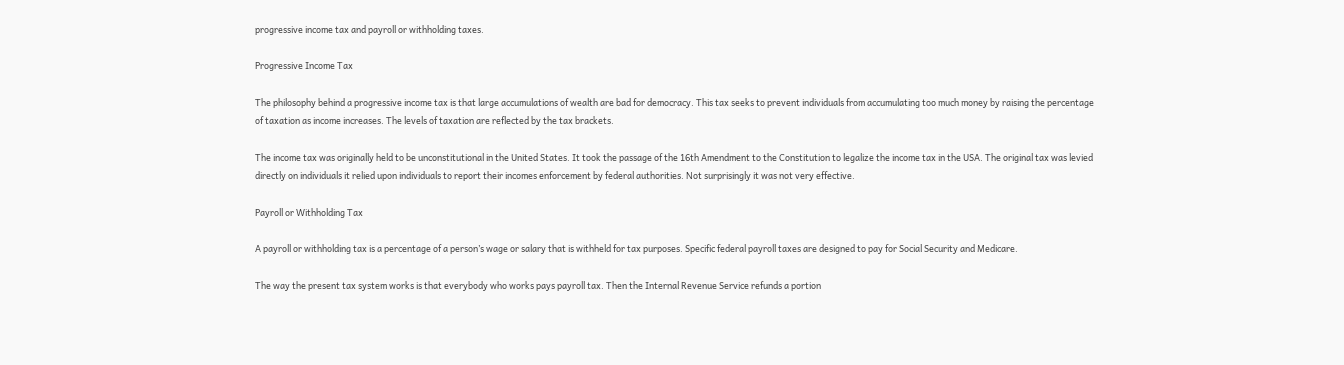progressive income tax and payroll or withholding taxes.

Progressive Income Tax

The philosophy behind a progressive income tax is that large accumulations of wealth are bad for democracy. This tax seeks to prevent individuals from accumulating too much money by raising the percentage of taxation as income increases. The levels of taxation are reflected by the tax brackets.

The income tax was originally held to be unconstitutional in the United States. It took the passage of the 16th Amendment to the Constitution to legalize the income tax in the USA. The original tax was levied directly on individuals it relied upon individuals to report their incomes enforcement by federal authorities. Not surprisingly it was not very effective.

Payroll or Withholding Tax

A payroll or withholding tax is a percentage of a person’s wage or salary that is withheld for tax purposes. Specific federal payroll taxes are designed to pay for Social Security and Medicare.

The way the present tax system works is that everybody who works pays payroll tax. Then the Internal Revenue Service refunds a portion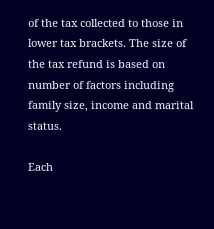of the tax collected to those in lower tax brackets. The size of the tax refund is based on number of factors including family size, income and marital status.

Each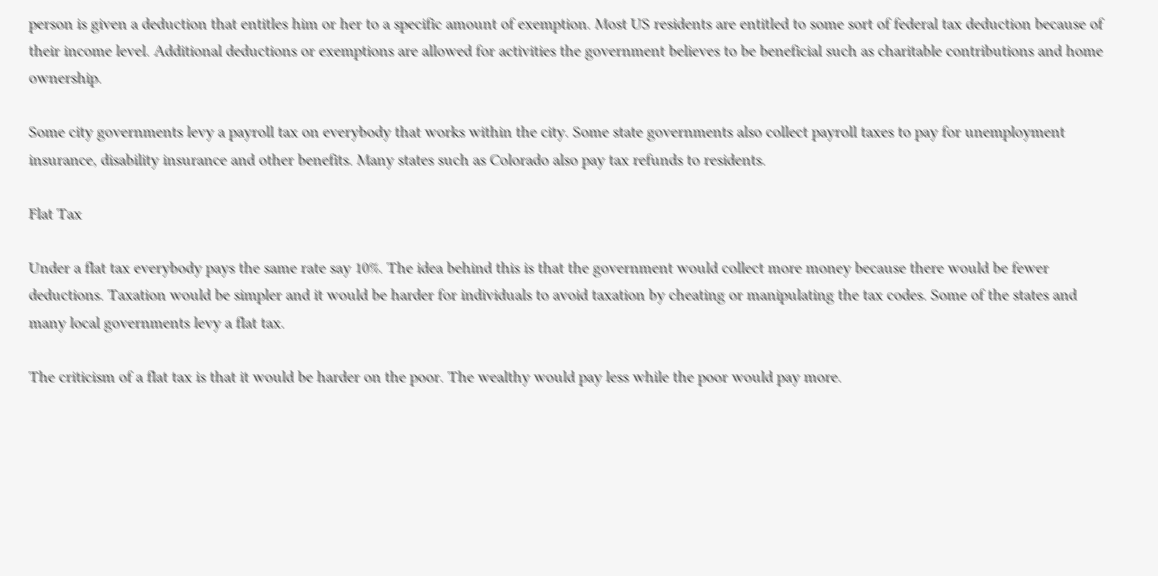person is given a deduction that entitles him or her to a specific amount of exemption. Most US residents are entitled to some sort of federal tax deduction because of their income level. Additional deductions or exemptions are allowed for activities the government believes to be beneficial such as charitable contributions and home ownership.

Some city governments levy a payroll tax on everybody that works within the city. Some state governments also collect payroll taxes to pay for unemployment insurance, disability insurance and other benefits. Many states such as Colorado also pay tax refunds to residents.

Flat Tax

Under a flat tax everybody pays the same rate say 10%. The idea behind this is that the government would collect more money because there would be fewer deductions. Taxation would be simpler and it would be harder for individuals to avoid taxation by cheating or manipulating the tax codes. Some of the states and many local governments levy a flat tax.

The criticism of a flat tax is that it would be harder on the poor. The wealthy would pay less while the poor would pay more.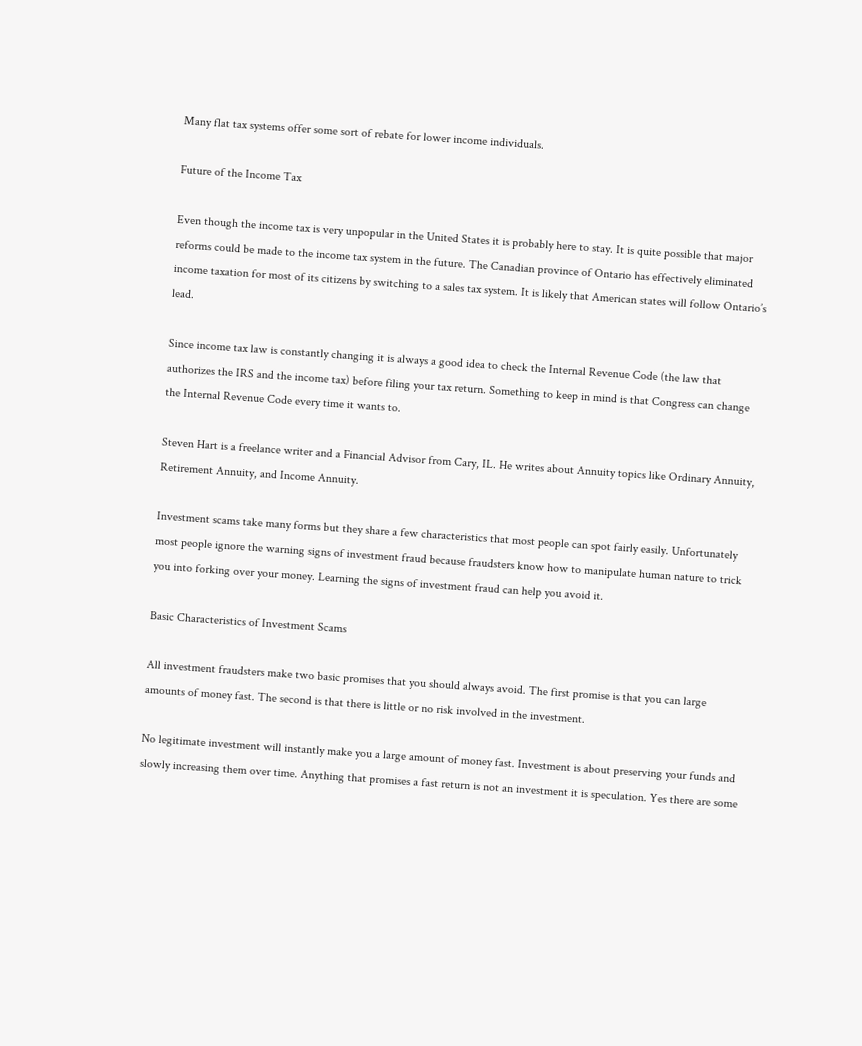Many flat tax systems offer some sort of rebate for lower income individuals.

Future of the Income Tax

Even though the income tax is very unpopular in the United States it is probably here to stay. It is quite possible that major reforms could be made to the income tax system in the future. The Canadian province of Ontario has effectively eliminated income taxation for most of its citizens by switching to a sales tax system. It is likely that American states will follow Ontario’s lead.

Since income tax law is constantly changing it is always a good idea to check the Internal Revenue Code (the law that authorizes the IRS and the income tax) before filing your tax return. Something to keep in mind is that Congress can change the Internal Revenue Code every time it wants to.

Steven Hart is a freelance writer and a Financial Advisor from Cary, IL. He writes about Annuity topics like Ordinary Annuity, Retirement Annuity, and Income Annuity.

Investment scams take many forms but they share a few characteristics that most people can spot fairly easily. Unfortunately most people ignore the warning signs of investment fraud because fraudsters know how to manipulate human nature to trick you into forking over your money. Learning the signs of investment fraud can help you avoid it.

Basic Characteristics of Investment Scams

All investment fraudsters make two basic promises that you should always avoid. The first promise is that you can large amounts of money fast. The second is that there is little or no risk involved in the investment.

No legitimate investment will instantly make you a large amount of money fast. Investment is about preserving your funds and slowly increasing them over time. Anything that promises a fast return is not an investment it is speculation. Yes there are some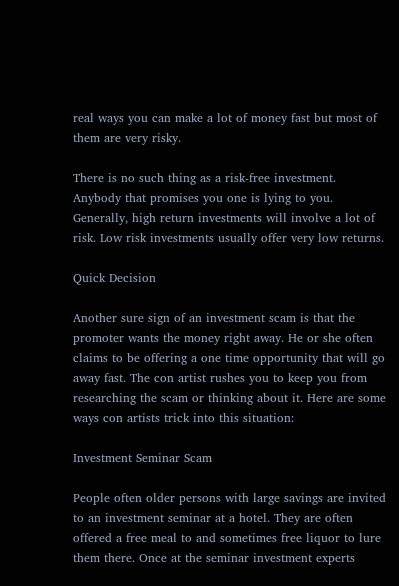real ways you can make a lot of money fast but most of them are very risky.

There is no such thing as a risk-free investment. Anybody that promises you one is lying to you. Generally, high return investments will involve a lot of risk. Low risk investments usually offer very low returns.

Quick Decision

Another sure sign of an investment scam is that the promoter wants the money right away. He or she often claims to be offering a one time opportunity that will go away fast. The con artist rushes you to keep you from researching the scam or thinking about it. Here are some ways con artists trick into this situation:

Investment Seminar Scam

People often older persons with large savings are invited to an investment seminar at a hotel. They are often offered a free meal to and sometimes free liquor to lure them there. Once at the seminar investment experts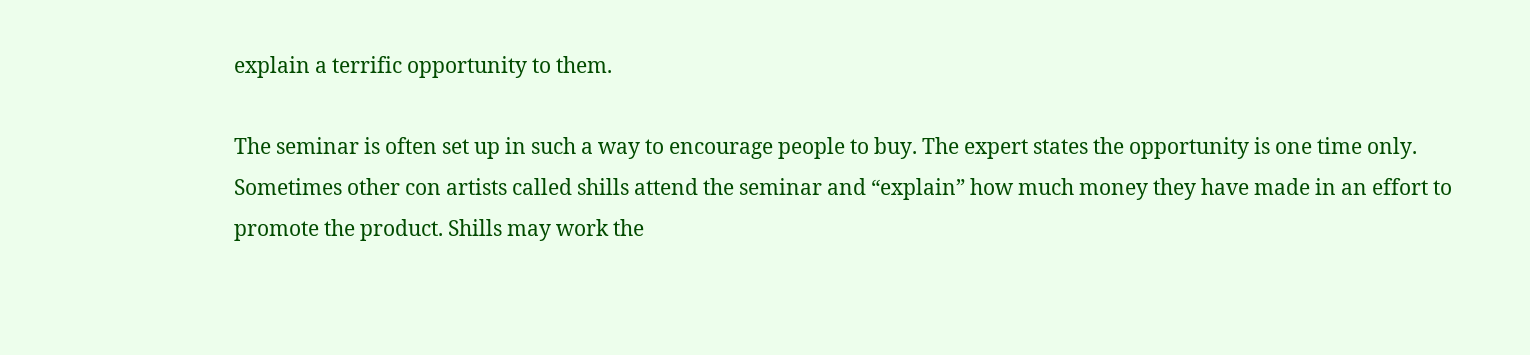explain a terrific opportunity to them.

The seminar is often set up in such a way to encourage people to buy. The expert states the opportunity is one time only. Sometimes other con artists called shills attend the seminar and “explain” how much money they have made in an effort to promote the product. Shills may work the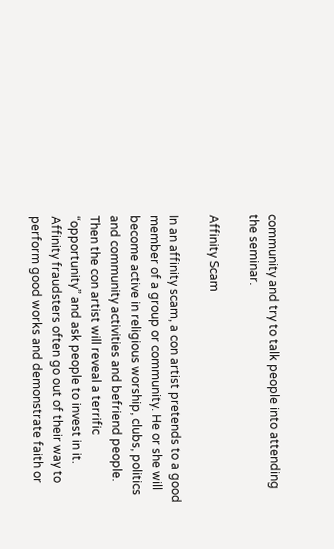community and try to talk people into attending the seminar.

Affinity Scam

In an affinity scam, a con artist pretends to a good member of a group or community. He or she will become active in religious worship, clubs, politics and community activities and befriend people. Then the con artist will reveal a terrific “opportunity” and ask people to invest in it.
Affinity fraudsters often go out of their way to perform good works and demonstrate faith or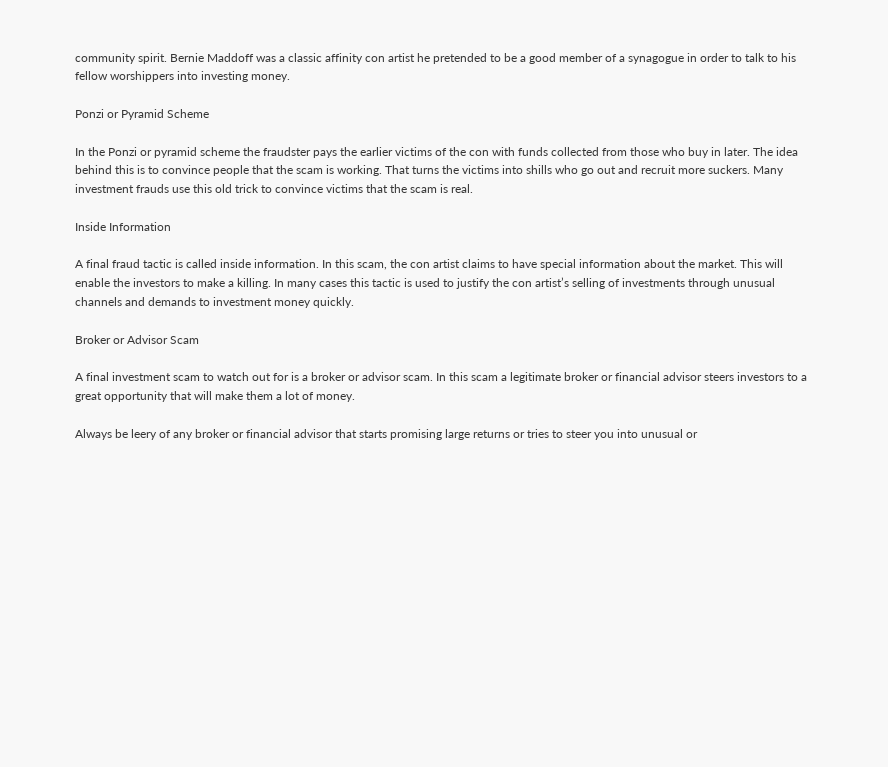community spirit. Bernie Maddoff was a classic affinity con artist he pretended to be a good member of a synagogue in order to talk to his fellow worshippers into investing money.

Ponzi or Pyramid Scheme

In the Ponzi or pyramid scheme the fraudster pays the earlier victims of the con with funds collected from those who buy in later. The idea behind this is to convince people that the scam is working. That turns the victims into shills who go out and recruit more suckers. Many investment frauds use this old trick to convince victims that the scam is real.

Inside Information

A final fraud tactic is called inside information. In this scam, the con artist claims to have special information about the market. This will enable the investors to make a killing. In many cases this tactic is used to justify the con artist’s selling of investments through unusual channels and demands to investment money quickly.

Broker or Advisor Scam

A final investment scam to watch out for is a broker or advisor scam. In this scam a legitimate broker or financial advisor steers investors to a great opportunity that will make them a lot of money.

Always be leery of any broker or financial advisor that starts promising large returns or tries to steer you into unusual or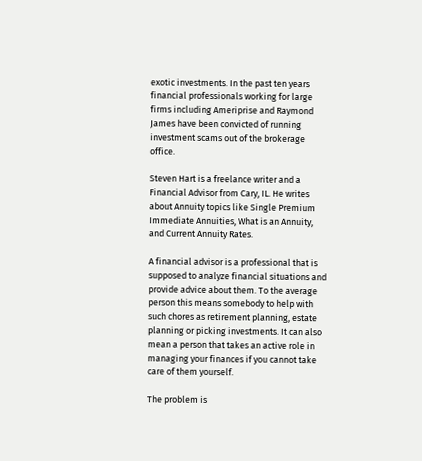exotic investments. In the past ten years financial professionals working for large firms including Ameriprise and Raymond James have been convicted of running investment scams out of the brokerage office.

Steven Hart is a freelance writer and a Financial Advisor from Cary, IL. He writes about Annuity topics like Single Premium Immediate Annuities, What is an Annuity, and Current Annuity Rates.

A financial advisor is a professional that is supposed to analyze financial situations and provide advice about them. To the average person this means somebody to help with such chores as retirement planning, estate planning or picking investments. It can also mean a person that takes an active role in managing your finances if you cannot take care of them yourself.

The problem is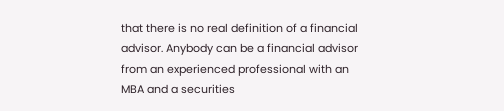that there is no real definition of a financial advisor. Anybody can be a financial advisor from an experienced professional with an MBA and a securities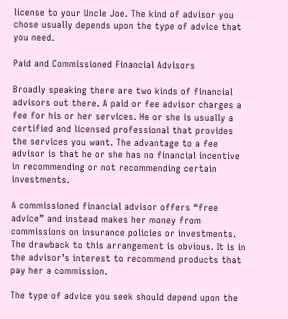license to your Uncle Joe. The kind of advisor you chose usually depends upon the type of advice that you need.

Paid and Commissioned Financial Advisors

Broadly speaking there are two kinds of financial advisors out there. A paid or fee advisor charges a fee for his or her services. He or she is usually a certified and licensed professional that provides the services you want. The advantage to a fee advisor is that he or she has no financial incentive in recommending or not recommending certain investments.

A commissioned financial advisor offers “free advice” and instead makes her money from commissions on insurance policies or investments. The drawback to this arrangement is obvious. It is in the advisor’s interest to recommend products that pay her a commission.

The type of advice you seek should depend upon the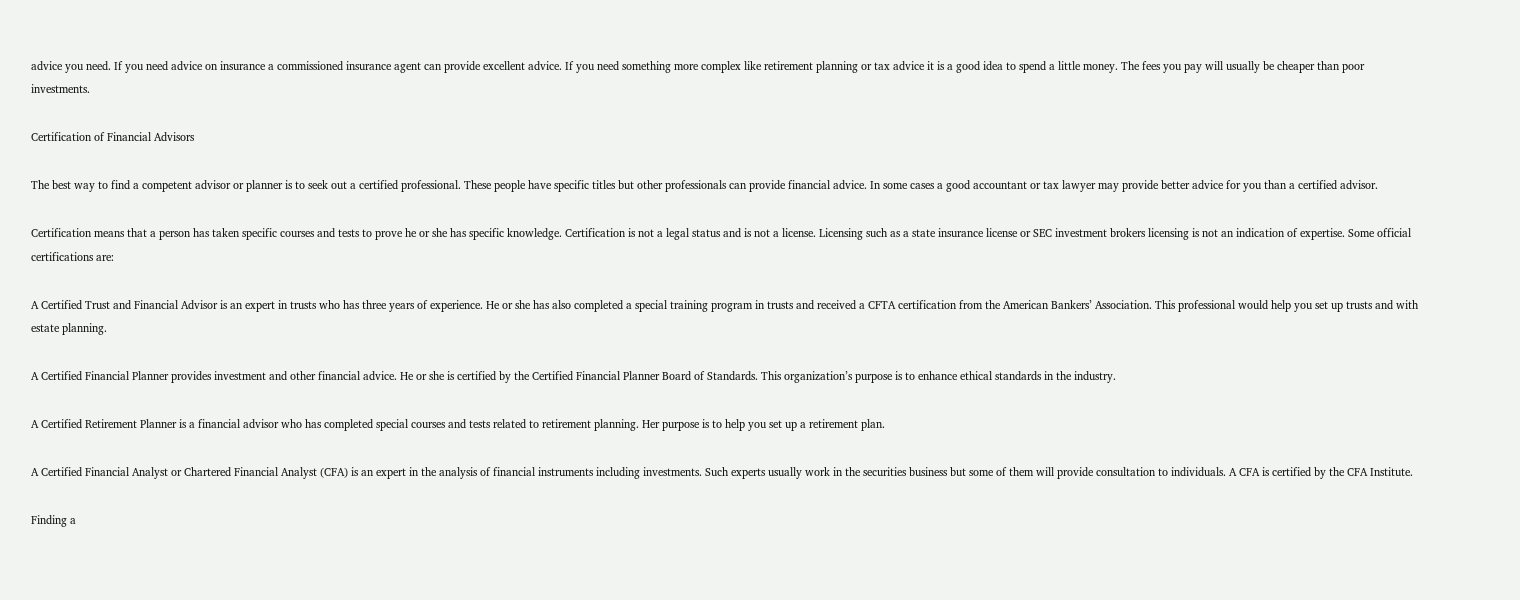advice you need. If you need advice on insurance a commissioned insurance agent can provide excellent advice. If you need something more complex like retirement planning or tax advice it is a good idea to spend a little money. The fees you pay will usually be cheaper than poor investments.

Certification of Financial Advisors

The best way to find a competent advisor or planner is to seek out a certified professional. These people have specific titles but other professionals can provide financial advice. In some cases a good accountant or tax lawyer may provide better advice for you than a certified advisor.

Certification means that a person has taken specific courses and tests to prove he or she has specific knowledge. Certification is not a legal status and is not a license. Licensing such as a state insurance license or SEC investment brokers licensing is not an indication of expertise. Some official certifications are:

A Certified Trust and Financial Advisor is an expert in trusts who has three years of experience. He or she has also completed a special training program in trusts and received a CFTA certification from the American Bankers’ Association. This professional would help you set up trusts and with estate planning.

A Certified Financial Planner provides investment and other financial advice. He or she is certified by the Certified Financial Planner Board of Standards. This organization’s purpose is to enhance ethical standards in the industry.

A Certified Retirement Planner is a financial advisor who has completed special courses and tests related to retirement planning. Her purpose is to help you set up a retirement plan.

A Certified Financial Analyst or Chartered Financial Analyst (CFA) is an expert in the analysis of financial instruments including investments. Such experts usually work in the securities business but some of them will provide consultation to individuals. A CFA is certified by the CFA Institute.

Finding a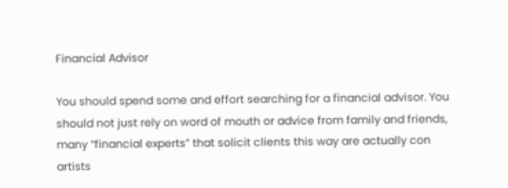Financial Advisor

You should spend some and effort searching for a financial advisor. You should not just rely on word of mouth or advice from family and friends, many “financial experts” that solicit clients this way are actually con artists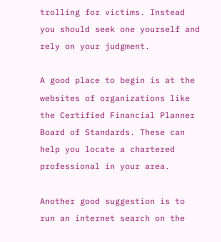trolling for victims. Instead you should seek one yourself and rely on your judgment.

A good place to begin is at the websites of organizations like the Certified Financial Planner Board of Standards. These can help you locate a chartered professional in your area.

Another good suggestion is to run an internet search on the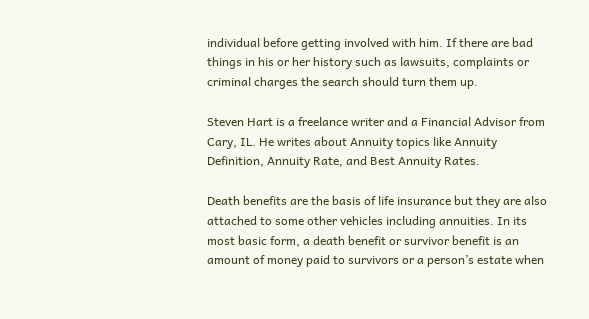individual before getting involved with him. If there are bad things in his or her history such as lawsuits, complaints or criminal charges the search should turn them up.

Steven Hart is a freelance writer and a Financial Advisor from Cary, IL. He writes about Annuity topics like Annuity Definition, Annuity Rate, and Best Annuity Rates.

Death benefits are the basis of life insurance but they are also attached to some other vehicles including annuities. In its most basic form, a death benefit or survivor benefit is an amount of money paid to survivors or a person’s estate when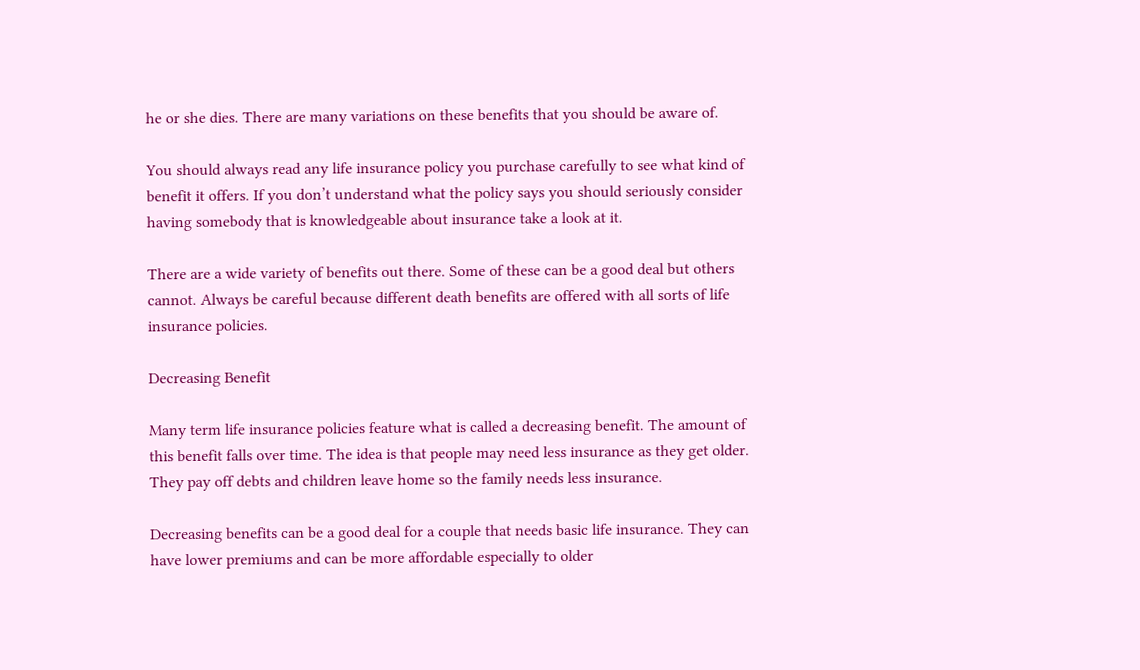he or she dies. There are many variations on these benefits that you should be aware of.

You should always read any life insurance policy you purchase carefully to see what kind of benefit it offers. If you don’t understand what the policy says you should seriously consider having somebody that is knowledgeable about insurance take a look at it.

There are a wide variety of benefits out there. Some of these can be a good deal but others cannot. Always be careful because different death benefits are offered with all sorts of life insurance policies.

Decreasing Benefit

Many term life insurance policies feature what is called a decreasing benefit. The amount of this benefit falls over time. The idea is that people may need less insurance as they get older. They pay off debts and children leave home so the family needs less insurance.

Decreasing benefits can be a good deal for a couple that needs basic life insurance. They can have lower premiums and can be more affordable especially to older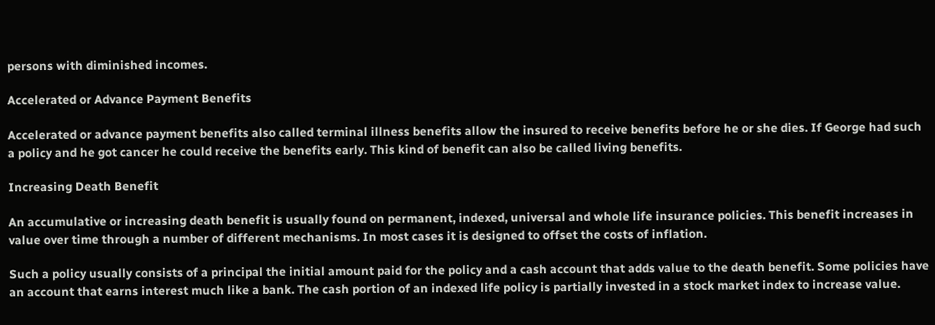persons with diminished incomes.

Accelerated or Advance Payment Benefits

Accelerated or advance payment benefits also called terminal illness benefits allow the insured to receive benefits before he or she dies. If George had such a policy and he got cancer he could receive the benefits early. This kind of benefit can also be called living benefits.

Increasing Death Benefit

An accumulative or increasing death benefit is usually found on permanent, indexed, universal and whole life insurance policies. This benefit increases in value over time through a number of different mechanisms. In most cases it is designed to offset the costs of inflation.

Such a policy usually consists of a principal the initial amount paid for the policy and a cash account that adds value to the death benefit. Some policies have an account that earns interest much like a bank. The cash portion of an indexed life policy is partially invested in a stock market index to increase value.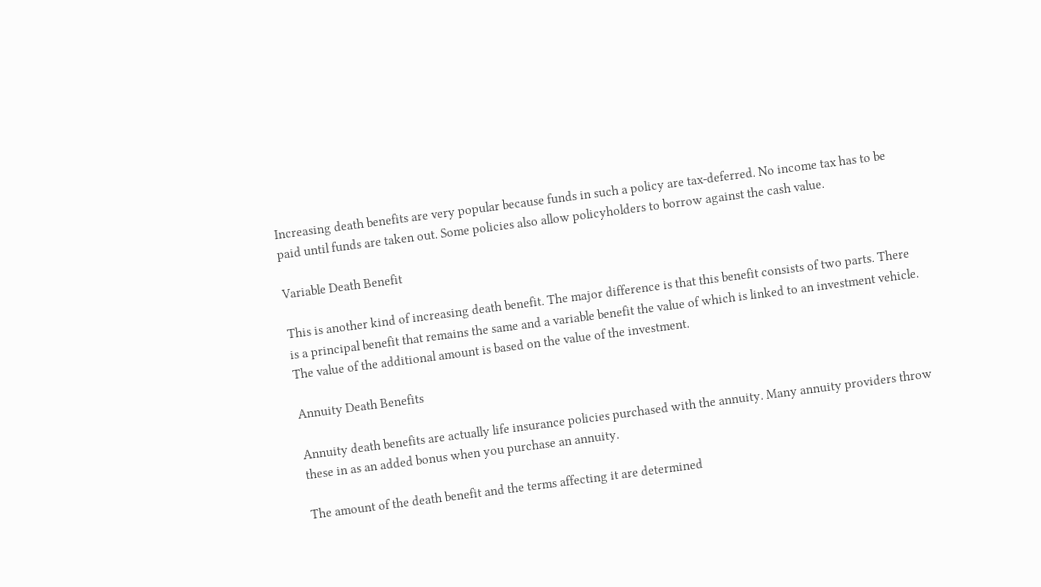Increasing death benefits are very popular because funds in such a policy are tax-deferred. No income tax has to be paid until funds are taken out. Some policies also allow policyholders to borrow against the cash value.

Variable Death Benefit

This is another kind of increasing death benefit. The major difference is that this benefit consists of two parts. There is a principal benefit that remains the same and a variable benefit the value of which is linked to an investment vehicle. The value of the additional amount is based on the value of the investment.

Annuity Death Benefits

Annuity death benefits are actually life insurance policies purchased with the annuity. Many annuity providers throw these in as an added bonus when you purchase an annuity.

The amount of the death benefit and the terms affecting it are determined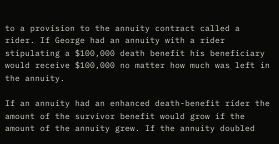to a provision to the annuity contract called a rider. If George had an annuity with a rider stipulating a $100,000 death benefit his beneficiary would receive $100,000 no matter how much was left in the annuity.

If an annuity had an enhanced death-benefit rider the amount of the survivor benefit would grow if the amount of the annuity grew. If the annuity doubled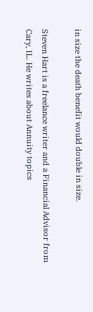in size the death benefit would double in size.

Steven Hart is a freelance writer and a Financial Advisor from Cary, IL. He writes about Annuity topics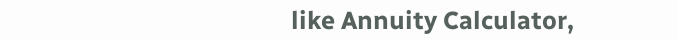like Annuity Calculator,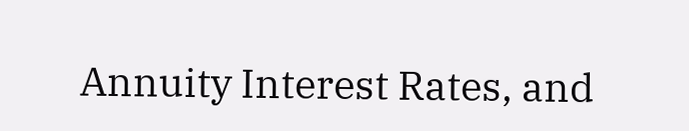Annuity Interest Rates, and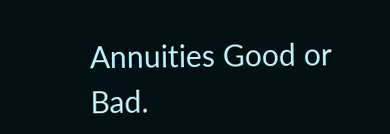Annuities Good or Bad.